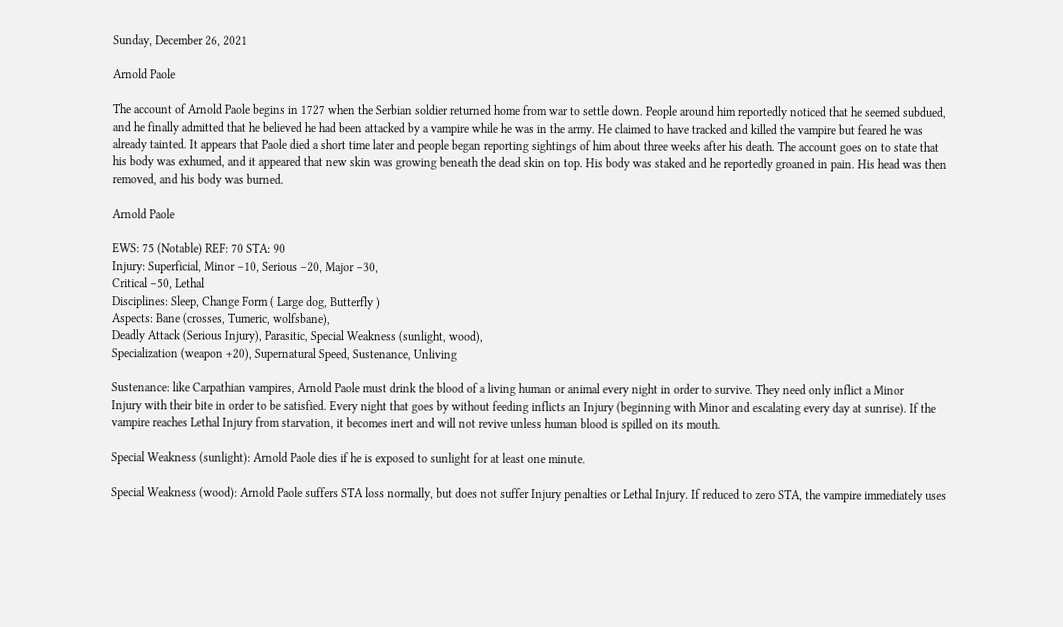Sunday, December 26, 2021

Arnold Paole

The account of Arnold Paole begins in 1727 when the Serbian soldier returned home from war to settle down. People around him reportedly noticed that he seemed subdued, and he finally admitted that he believed he had been attacked by a vampire while he was in the army. He claimed to have tracked and killed the vampire but feared he was already tainted. It appears that Paole died a short time later and people began reporting sightings of him about three weeks after his death. The account goes on to state that his body was exhumed, and it appeared that new skin was growing beneath the dead skin on top. His body was staked and he reportedly groaned in pain. His head was then removed, and his body was burned.

Arnold Paole

EWS: 75 (Notable) REF: 70 STA: 90
Injury: Superficial, Minor –10, Serious –20, Major –30,
Critical –50, Lethal
Disciplines: Sleep, Change Form ( Large dog, Butterfly )
Aspects: Bane (crosses, Tumeric, wolfsbane),
Deadly Attack (Serious Injury), Parasitic, Special Weakness (sunlight, wood),
Specialization (weapon +20), Supernatural Speed, Sustenance, Unliving

Sustenance: like Carpathian vampires, Arnold Paole must drink the blood of a living human or animal every night in order to survive. They need only inflict a Minor
Injury with their bite in order to be satisfied. Every night that goes by without feeding inflicts an Injury (beginning with Minor and escalating every day at sunrise). If the vampire reaches Lethal Injury from starvation, it becomes inert and will not revive unless human blood is spilled on its mouth.

Special Weakness (sunlight): Arnold Paole dies if he is exposed to sunlight for at least one minute.

Special Weakness (wood): Arnold Paole suffers STA loss normally, but does not suffer Injury penalties or Lethal Injury. If reduced to zero STA, the vampire immediately uses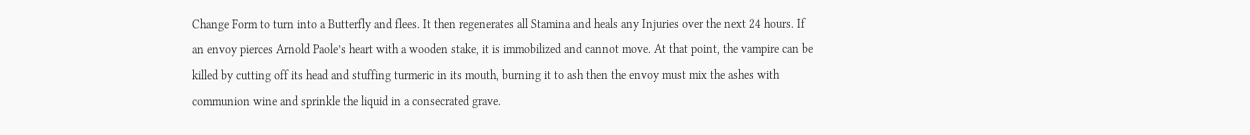Change Form to turn into a Butterfly and flees. It then regenerates all Stamina and heals any Injuries over the next 24 hours. If an envoy pierces Arnold Paole’s heart with a wooden stake, it is immobilized and cannot move. At that point, the vampire can be killed by cutting off its head and stuffing turmeric in its mouth, burning it to ash then the envoy must mix the ashes with communion wine and sprinkle the liquid in a consecrated grave.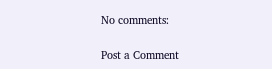No comments:

Post a Comment